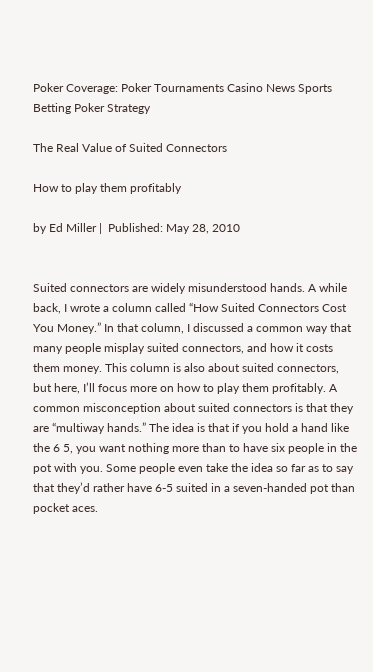Poker Coverage: Poker Tournaments Casino News Sports Betting Poker Strategy

The Real Value of Suited Connectors

How to play them profitably

by Ed Miller |  Published: May 28, 2010


Suited connectors are widely misunderstood hands. A while back, I wrote a column called “How Suited Connectors Cost You Money.” In that column, I discussed a common way that many people misplay suited connectors, and how it costs them money. This column is also about suited connectors, but here, I’ll focus more on how to play them profitably. A common misconception about suited connectors is that they are “multiway hands.” The idea is that if you hold a hand like the 6 5, you want nothing more than to have six people in the pot with you. Some people even take the idea so far as to say that they’d rather have 6-5 suited in a seven-handed pot than pocket aces.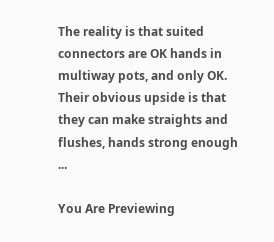The reality is that suited connectors are OK hands in multiway pots, and only OK. Their obvious upside is that they can make straights and flushes, hands strong enough ...

You Are Previewing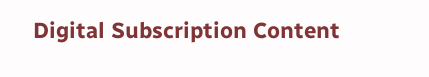Digital Subscription Content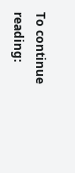To continue reading: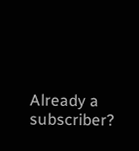Already a subscriber?